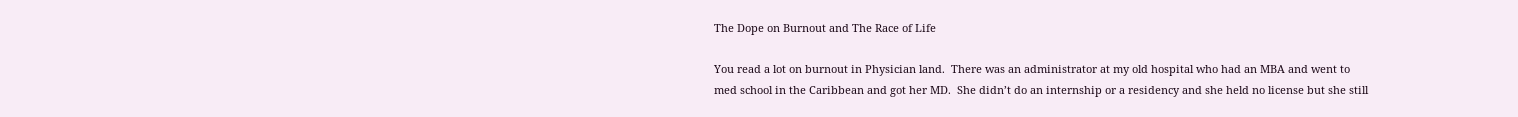The Dope on Burnout and The Race of Life

You read a lot on burnout in Physician land.  There was an administrator at my old hospital who had an MBA and went to med school in the Caribbean and got her MD.  She didn’t do an internship or a residency and she held no license but she still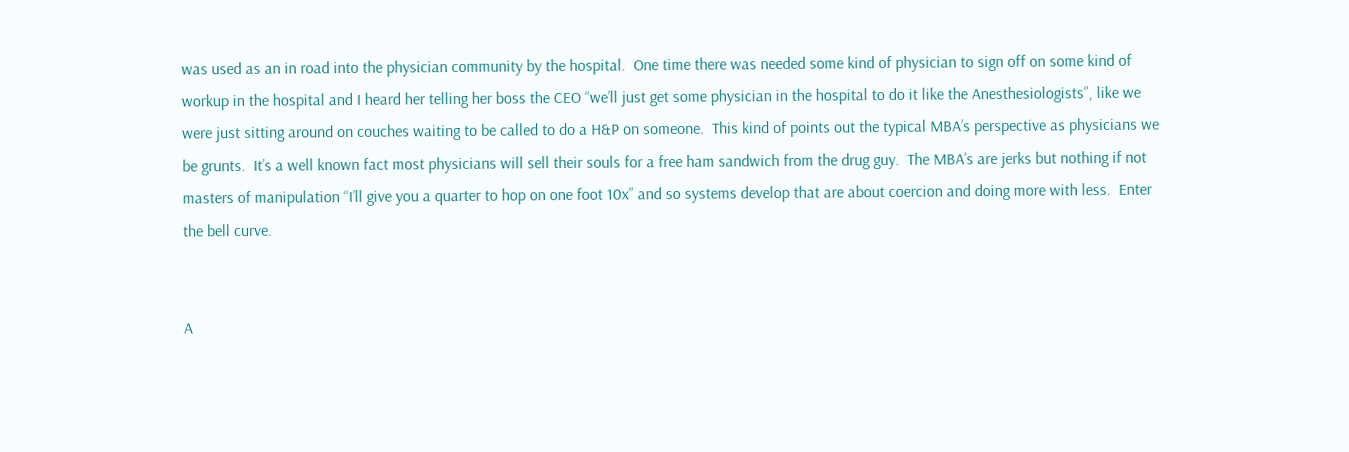was used as an in road into the physician community by the hospital.  One time there was needed some kind of physician to sign off on some kind of workup in the hospital and I heard her telling her boss the CEO “we’ll just get some physician in the hospital to do it like the Anesthesiologists”, like we were just sitting around on couches waiting to be called to do a H&P on someone.  This kind of points out the typical MBA’s perspective as physicians we be grunts.  It’s a well known fact most physicians will sell their souls for a free ham sandwich from the drug guy.  The MBA’s are jerks but nothing if not masters of manipulation “I’ll give you a quarter to hop on one foot 10x” and so systems develop that are about coercion and doing more with less.  Enter the bell curve.


A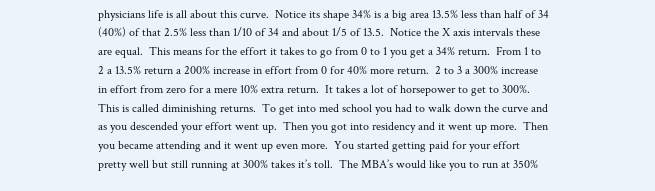physicians life is all about this curve.  Notice its shape 34% is a big area 13.5% less than half of 34 (40%) of that 2.5% less than 1/10 of 34 and about 1/5 of 13.5.  Notice the X axis intervals these are equal.  This means for the effort it takes to go from 0 to 1 you get a 34% return.  From 1 to 2 a 13.5% return a 200% increase in effort from 0 for 40% more return.  2 to 3 a 300% increase in effort from zero for a mere 10% extra return.  It takes a lot of horsepower to get to 300%.  This is called diminishing returns.  To get into med school you had to walk down the curve and as you descended your effort went up.  Then you got into residency and it went up more.  Then you became attending and it went up even more.  You started getting paid for your effort pretty well but still running at 300% takes it’s toll.  The MBA’s would like you to run at 350%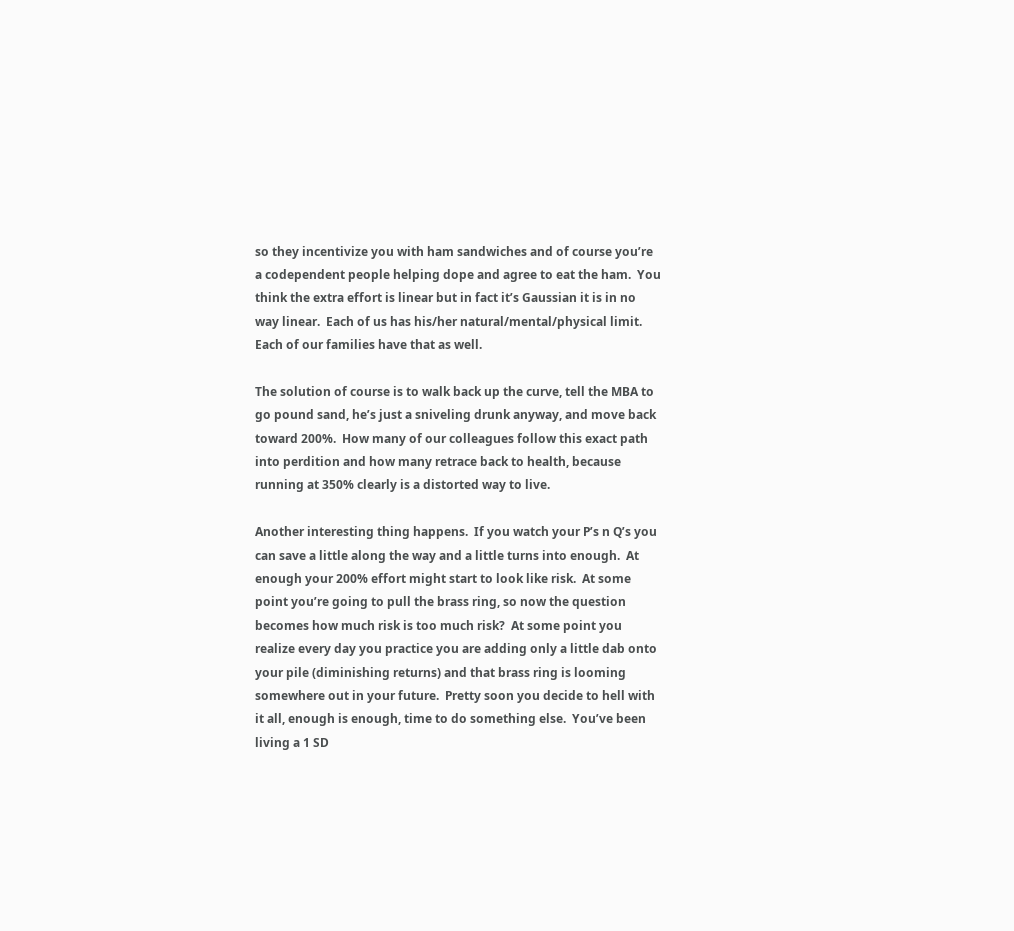so they incentivize you with ham sandwiches and of course you’re a codependent people helping dope and agree to eat the ham.  You think the extra effort is linear but in fact it’s Gaussian it is in no way linear.  Each of us has his/her natural/mental/physical limit.  Each of our families have that as well.

The solution of course is to walk back up the curve, tell the MBA to go pound sand, he’s just a sniveling drunk anyway, and move back toward 200%.  How many of our colleagues follow this exact path into perdition and how many retrace back to health, because running at 350% clearly is a distorted way to live.

Another interesting thing happens.  If you watch your P’s n Q’s you can save a little along the way and a little turns into enough.  At enough your 200% effort might start to look like risk.  At some point you’re going to pull the brass ring, so now the question becomes how much risk is too much risk?  At some point you realize every day you practice you are adding only a little dab onto your pile (diminishing returns) and that brass ring is looming somewhere out in your future.  Pretty soon you decide to hell with it all, enough is enough, time to do something else.  You’ve been living a 1 SD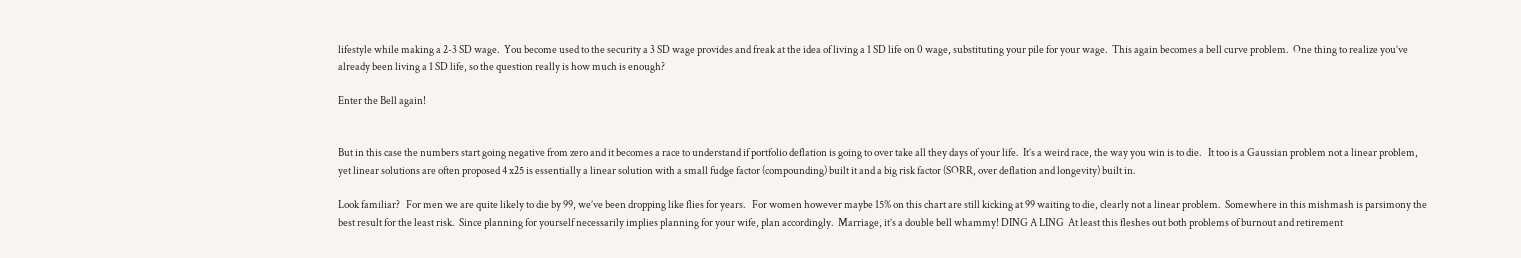lifestyle while making a 2-3 SD wage.  You become used to the security a 3 SD wage provides and freak at the idea of living a 1 SD life on 0 wage, substituting your pile for your wage.  This again becomes a bell curve problem.  One thing to realize you’ve already been living a 1 SD life, so the question really is how much is enough?

Enter the Bell again!


But in this case the numbers start going negative from zero and it becomes a race to understand if portfolio deflation is going to over take all they days of your life.  It’s a weird race, the way you win is to die.   It too is a Gaussian problem not a linear problem, yet linear solutions are often proposed 4 x25 is essentially a linear solution with a small fudge factor (compounding) built it and a big risk factor (SORR, over deflation and longevity) built in.

Look familiar?   For men we are quite likely to die by 99, we’ve been dropping like flies for years.   For women however maybe 15% on this chart are still kicking at 99 waiting to die, clearly not a linear problem.  Somewhere in this mishmash is parsimony the best result for the least risk.  Since planning for yourself necessarily implies planning for your wife, plan accordingly.  Marriage, it’s a double bell whammy! DING A LING  At least this fleshes out both problems of burnout and retirement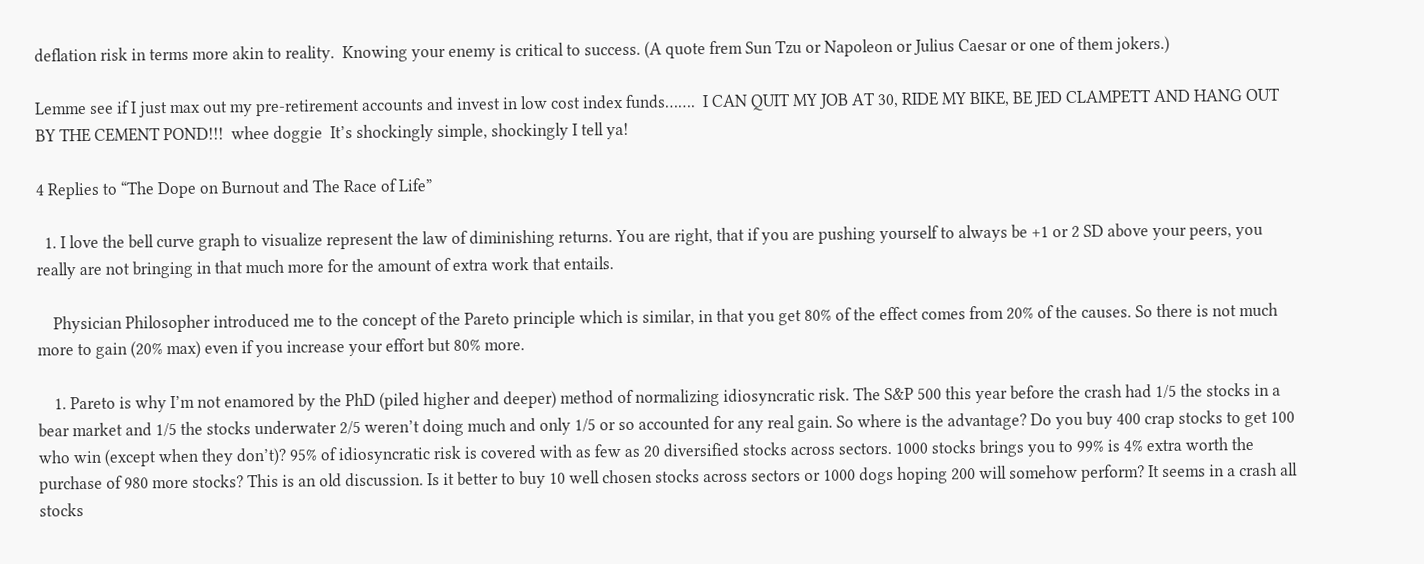deflation risk in terms more akin to reality.  Knowing your enemy is critical to success. (A quote frem Sun Tzu or Napoleon or Julius Caesar or one of them jokers.)

Lemme see if I just max out my pre-retirement accounts and invest in low cost index funds…….  I CAN QUIT MY JOB AT 30, RIDE MY BIKE, BE JED CLAMPETT AND HANG OUT BY THE CEMENT POND!!!  whee doggie  It’s shockingly simple, shockingly I tell ya!

4 Replies to “The Dope on Burnout and The Race of Life”

  1. I love the bell curve graph to visualize represent the law of diminishing returns. You are right, that if you are pushing yourself to always be +1 or 2 SD above your peers, you really are not bringing in that much more for the amount of extra work that entails.

    Physician Philosopher introduced me to the concept of the Pareto principle which is similar, in that you get 80% of the effect comes from 20% of the causes. So there is not much more to gain (20% max) even if you increase your effort but 80% more.

    1. Pareto is why I’m not enamored by the PhD (piled higher and deeper) method of normalizing idiosyncratic risk. The S&P 500 this year before the crash had 1/5 the stocks in a bear market and 1/5 the stocks underwater 2/5 weren’t doing much and only 1/5 or so accounted for any real gain. So where is the advantage? Do you buy 400 crap stocks to get 100 who win (except when they don’t)? 95% of idiosyncratic risk is covered with as few as 20 diversified stocks across sectors. 1000 stocks brings you to 99% is 4% extra worth the purchase of 980 more stocks? This is an old discussion. Is it better to buy 10 well chosen stocks across sectors or 1000 dogs hoping 200 will somehow perform? It seems in a crash all stocks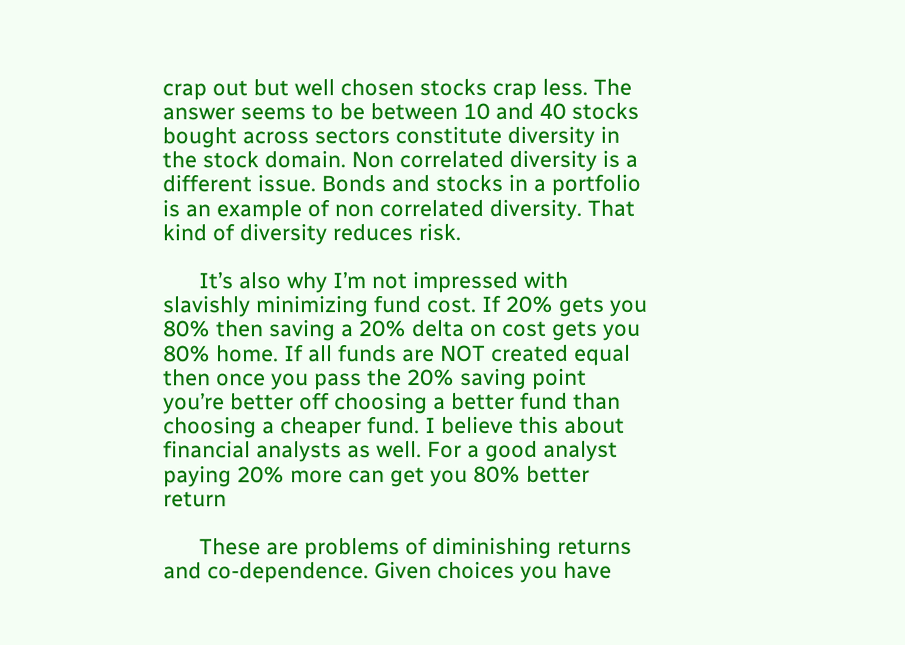crap out but well chosen stocks crap less. The answer seems to be between 10 and 40 stocks bought across sectors constitute diversity in the stock domain. Non correlated diversity is a different issue. Bonds and stocks in a portfolio is an example of non correlated diversity. That kind of diversity reduces risk.

      It’s also why I’m not impressed with slavishly minimizing fund cost. If 20% gets you 80% then saving a 20% delta on cost gets you 80% home. If all funds are NOT created equal then once you pass the 20% saving point you’re better off choosing a better fund than choosing a cheaper fund. I believe this about financial analysts as well. For a good analyst paying 20% more can get you 80% better return

      These are problems of diminishing returns and co-dependence. Given choices you have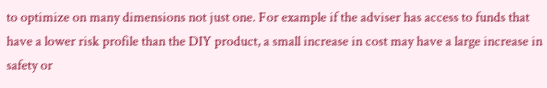to optimize on many dimensions not just one. For example if the adviser has access to funds that have a lower risk profile than the DIY product, a small increase in cost may have a large increase in safety or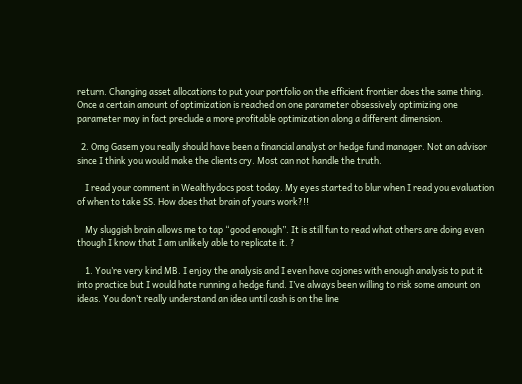return. Changing asset allocations to put your portfolio on the efficient frontier does the same thing. Once a certain amount of optimization is reached on one parameter obsessively optimizing one parameter may in fact preclude a more profitable optimization along a different dimension.

  2. Omg Gasem you really should have been a financial analyst or hedge fund manager. Not an advisor since I think you would make the clients cry. Most can not handle the truth.

    I read your comment in Wealthydocs post today. My eyes started to blur when I read you evaluation of when to take SS. How does that brain of yours work?!!

    My sluggish brain allows me to tap “good enough”. It is still fun to read what others are doing even though I know that I am unlikely able to replicate it. ?

    1. You’re very kind MB. I enjoy the analysis and I even have cojones with enough analysis to put it into practice but I would hate running a hedge fund. I’ve always been willing to risk some amount on ideas. You don’t really understand an idea until cash is on the line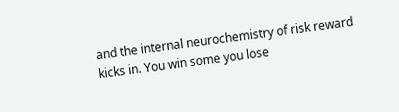and the internal neurochemistry of risk reward kicks in. You win some you lose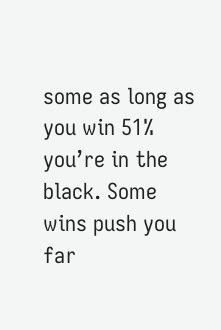some as long as you win 51% you’re in the black. Some wins push you far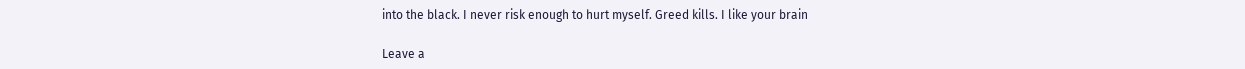into the black. I never risk enough to hurt myself. Greed kills. I like your brain

Leave a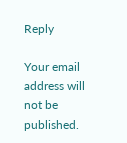Reply

Your email address will not be published.